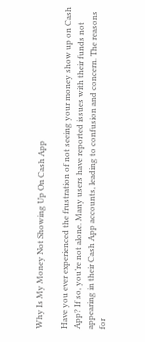Why Is My Money Not Showing Up On Cash App

Have you ever experienced the frustration of not seeing your money show up on Cash App? If so, you’re not alone. Many users have reported issues with their funds not appearing in their Cash App accounts, leading to confusion and concern. The reasons for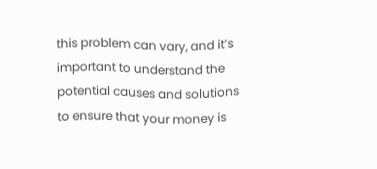this problem can vary, and it’s important to understand the potential causes and solutions to ensure that your money is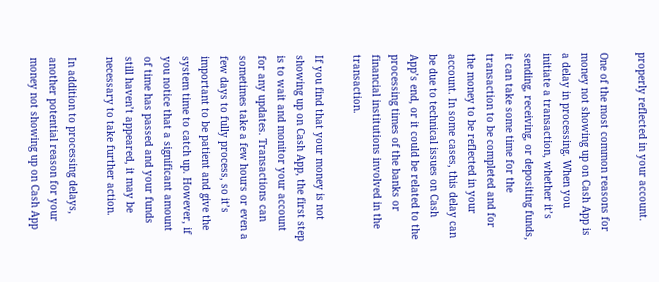properly reflected in your account.

One of the most common reasons for money not showing up on Cash App is a delay in processing. When you initiate a transaction, whether it’s sending, receiving, or depositing funds, it can take some time for the transaction to be completed and for the money to be reflected in your account. In some cases, this delay can be due to technical issues on Cash App’s end, or it could be related to the processing times of the banks or financial institutions involved in the transaction.

If you find that your money is not showing up on Cash App, the first step is to wait and monitor your account for any updates. Transactions can sometimes take a few hours or even a few days to fully process, so it’s important to be patient and give the system time to catch up. However, if you notice that a significant amount of time has passed and your funds still haven’t appeared, it may be necessary to take further action.

In addition to processing delays, another potential reason for your money not showing up on Cash App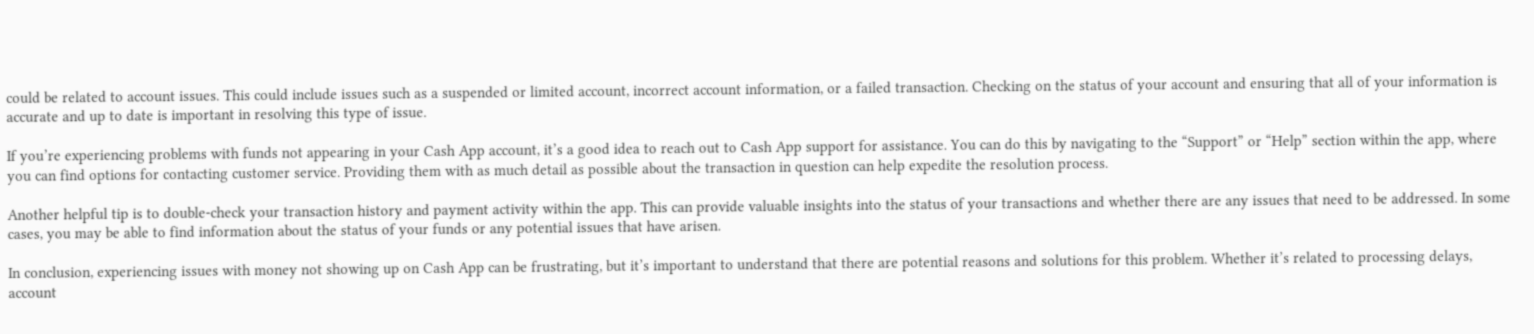could be related to account issues. This could include issues such as a suspended or limited account, incorrect account information, or a failed transaction. Checking on the status of your account and ensuring that all of your information is accurate and up to date is important in resolving this type of issue.

If you’re experiencing problems with funds not appearing in your Cash App account, it’s a good idea to reach out to Cash App support for assistance. You can do this by navigating to the “Support” or “Help” section within the app, where you can find options for contacting customer service. Providing them with as much detail as possible about the transaction in question can help expedite the resolution process.

Another helpful tip is to double-check your transaction history and payment activity within the app. This can provide valuable insights into the status of your transactions and whether there are any issues that need to be addressed. In some cases, you may be able to find information about the status of your funds or any potential issues that have arisen.

In conclusion, experiencing issues with money not showing up on Cash App can be frustrating, but it’s important to understand that there are potential reasons and solutions for this problem. Whether it’s related to processing delays, account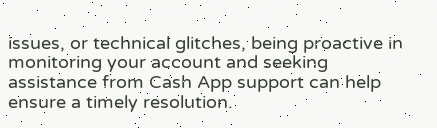issues, or technical glitches, being proactive in monitoring your account and seeking assistance from Cash App support can help ensure a timely resolution.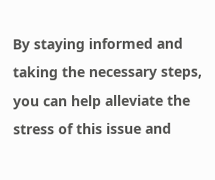By staying informed and taking the necessary steps, you can help alleviate the stress of this issue and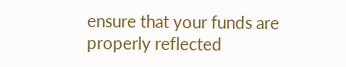ensure that your funds are properly reflected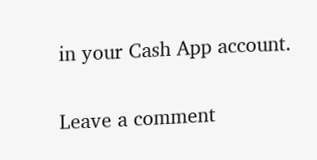in your Cash App account.

Leave a comment